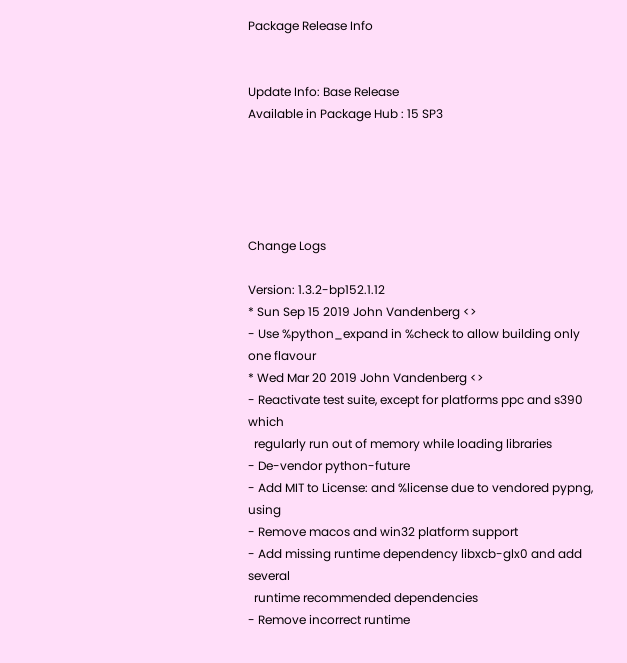Package Release Info


Update Info: Base Release
Available in Package Hub : 15 SP3





Change Logs

Version: 1.3.2-bp152.1.12
* Sun Sep 15 2019 John Vandenberg <>
- Use %python_expand in %check to allow building only one flavour
* Wed Mar 20 2019 John Vandenberg <>
- Reactivate test suite, except for platforms ppc and s390 which
  regularly run out of memory while loading libraries
- De-vendor python-future
- Add MIT to License: and %license due to vendored pypng, using
- Remove macos and win32 platform support
- Add missing runtime dependency libxcb-glx0 and add several
  runtime recommended dependencies
- Remove incorrect runtime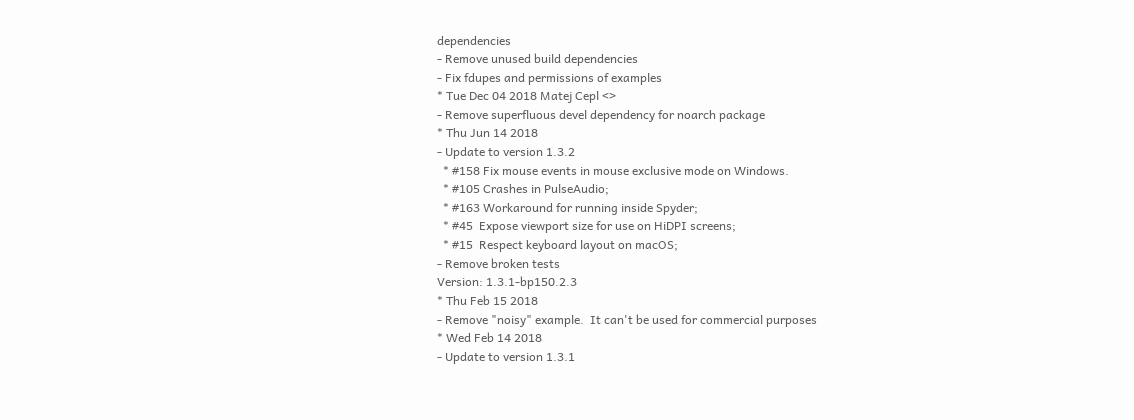dependencies
- Remove unused build dependencies
- Fix fdupes and permissions of examples
* Tue Dec 04 2018 Matej Cepl <>
- Remove superfluous devel dependency for noarch package
* Thu Jun 14 2018
- Update to version 1.3.2
  * #158 Fix mouse events in mouse exclusive mode on Windows.
  * #105 Crashes in PulseAudio;
  * #163 Workaround for running inside Spyder;
  * #45  Expose viewport size for use on HiDPI screens;
  * #15  Respect keyboard layout on macOS;
- Remove broken tests
Version: 1.3.1-bp150.2.3
* Thu Feb 15 2018
- Remove "noisy" example.  It can't be used for commercial purposes
* Wed Feb 14 2018
- Update to version 1.3.1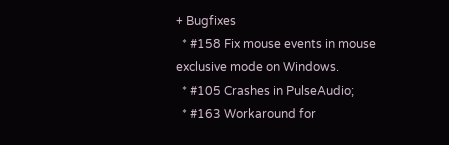+ Bugfixes
  * #158 Fix mouse events in mouse exclusive mode on Windows.
  * #105 Crashes in PulseAudio;
  * #163 Workaround for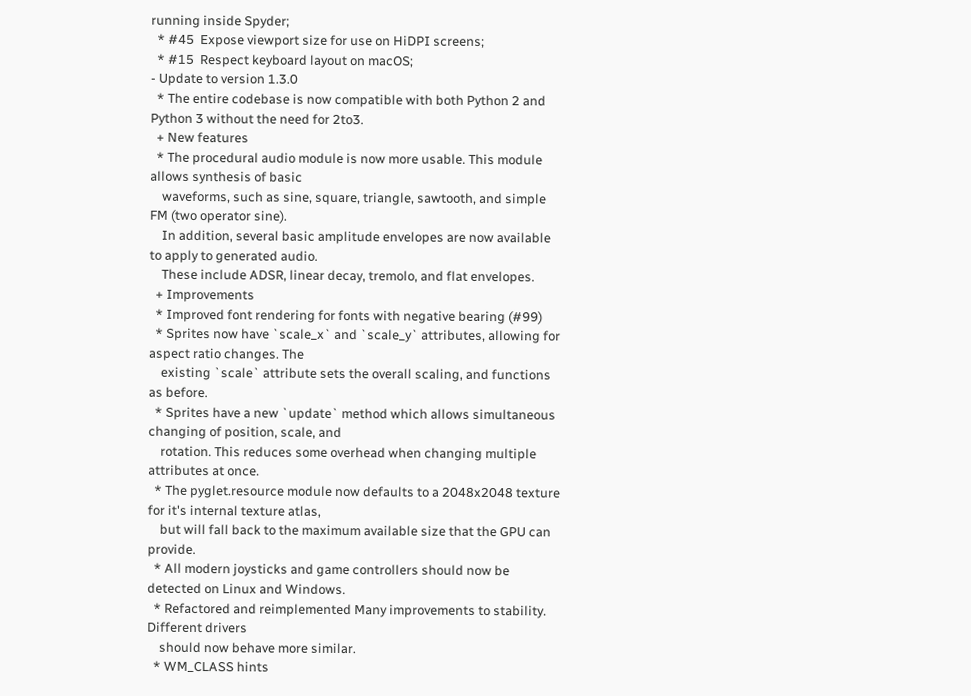running inside Spyder;
  * #45  Expose viewport size for use on HiDPI screens;
  * #15  Respect keyboard layout on macOS;
- Update to version 1.3.0
  * The entire codebase is now compatible with both Python 2 and Python 3 without the need for 2to3.
  + New features
  * The procedural audio module is now more usable. This module allows synthesis of basic
    waveforms, such as sine, square, triangle, sawtooth, and simple FM (two operator sine).
    In addition, several basic amplitude envelopes are now available to apply to generated audio.
    These include ADSR, linear decay, tremolo, and flat envelopes.
  + Improvements
  * Improved font rendering for fonts with negative bearing (#99)
  * Sprites now have `scale_x` and `scale_y` attributes, allowing for aspect ratio changes. The
    existing `scale` attribute sets the overall scaling, and functions as before.
  * Sprites have a new `update` method which allows simultaneous changing of position, scale, and
    rotation. This reduces some overhead when changing multiple attributes at once.
  * The pyglet.resource module now defaults to a 2048x2048 texture for it's internal texture atlas,
    but will fall back to the maximum available size that the GPU can provide.
  * All modern joysticks and game controllers should now be detected on Linux and Windows.
  * Refactored and reimplemented Many improvements to stability. Different drivers
    should now behave more similar.
  * WM_CLASS hints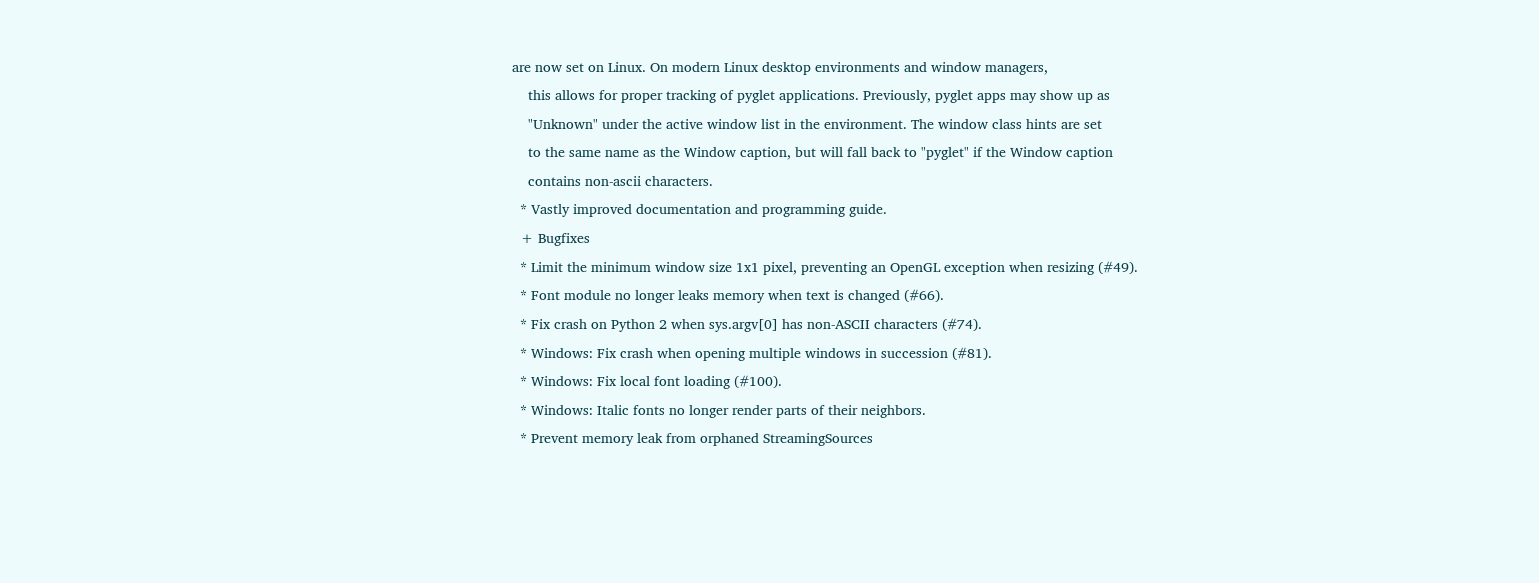are now set on Linux. On modern Linux desktop environments and window managers,
    this allows for proper tracking of pyglet applications. Previously, pyglet apps may show up as
    "Unknown" under the active window list in the environment. The window class hints are set
    to the same name as the Window caption, but will fall back to "pyglet" if the Window caption
    contains non-ascii characters.
  * Vastly improved documentation and programming guide.
  + Bugfixes
  * Limit the minimum window size 1x1 pixel, preventing an OpenGL exception when resizing (#49).
  * Font module no longer leaks memory when text is changed (#66).
  * Fix crash on Python 2 when sys.argv[0] has non-ASCII characters (#74).
  * Windows: Fix crash when opening multiple windows in succession (#81).
  * Windows: Fix local font loading (#100).
  * Windows: Italic fonts no longer render parts of their neighbors.
  * Prevent memory leak from orphaned StreamingSources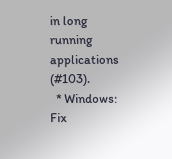in long running applications (#103).
  * Windows: Fix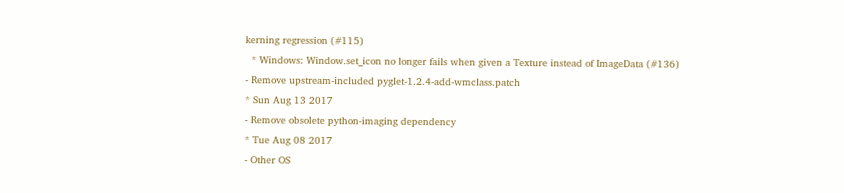kerning regression (#115)
  * Windows: Window.set_icon no longer fails when given a Texture instead of ImageData (#136)
- Remove upstream-included pyglet-1.2.4-add-wmclass.patch
* Sun Aug 13 2017
- Remove obsolete python-imaging dependency
* Tue Aug 08 2017
- Other OS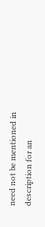need not be mentioned in description for an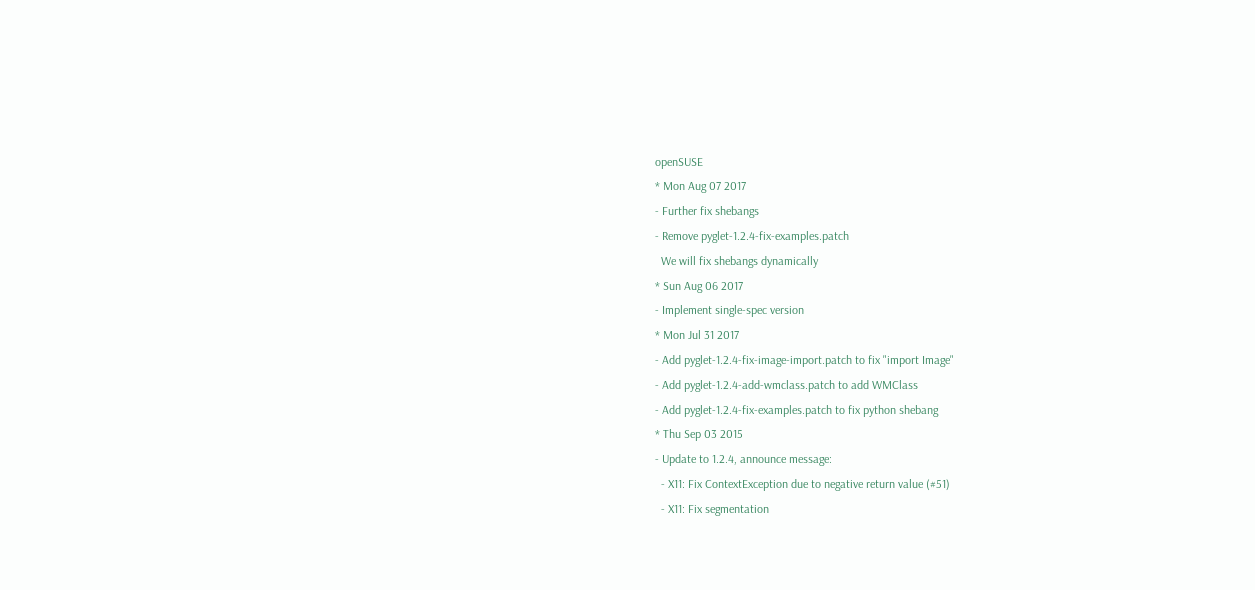openSUSE
* Mon Aug 07 2017
- Further fix shebangs
- Remove pyglet-1.2.4-fix-examples.patch
  We will fix shebangs dynamically
* Sun Aug 06 2017
- Implement single-spec version
* Mon Jul 31 2017
- Add pyglet-1.2.4-fix-image-import.patch to fix "import Image"
- Add pyglet-1.2.4-add-wmclass.patch to add WMClass
- Add pyglet-1.2.4-fix-examples.patch to fix python shebang
* Thu Sep 03 2015
- Update to 1.2.4, announce message:
  - X11: Fix ContextException due to negative return value (#51)
  - X11: Fix segmentation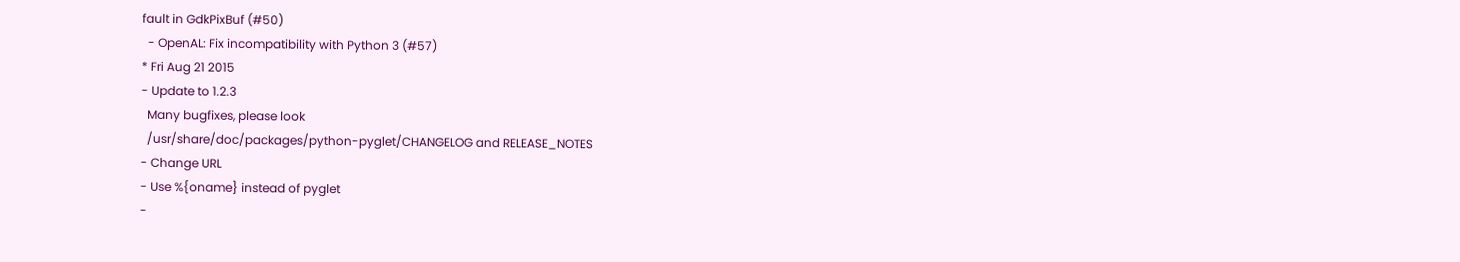fault in GdkPixBuf (#50)
  - OpenAL: Fix incompatibility with Python 3 (#57)
* Fri Aug 21 2015
- Update to 1.2.3
  Many bugfixes, please look
  /usr/share/doc/packages/python-pyglet/CHANGELOG and RELEASE_NOTES
- Change URL
- Use %{oname} instead of pyglet
-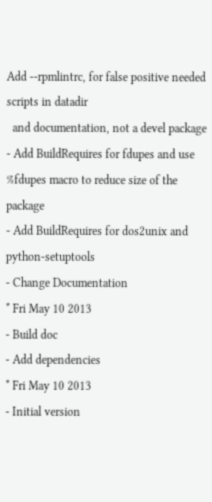Add --rpmlintrc, for false positive needed scripts in datadir
  and documentation, not a devel package
- Add BuildRequires for fdupes and use %fdupes macro to reduce size of the package
- Add BuildRequires for dos2unix and python-setuptools
- Change Documentation
* Fri May 10 2013
- Build doc
- Add dependencies
* Fri May 10 2013
- Initial version